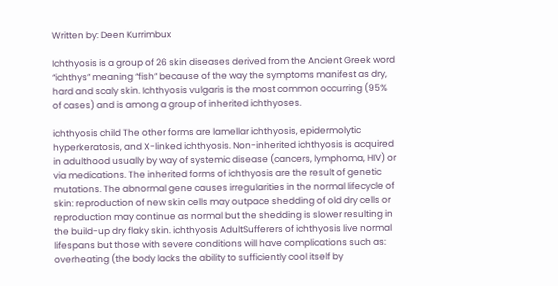Written by: Deen Kurrimbux

Ichthyosis is a group of 26 skin diseases derived from the Ancient Greek word “ichthys” meaning “fish” because of the way the symptoms manifest as dry, hard and scaly skin. Ichthyosis vulgaris is the most common occurring (95% of cases) and is among a group of inherited ichthyoses.

ichthyosis child The other forms are lamellar ichthyosis, epidermolytic hyperkeratosis, and X-linked ichthyosis. Non-inherited ichthyosis is acquired in adulthood usually by way of systemic disease (cancers, lymphoma, HIV) or via medications. The inherited forms of ichthyosis are the result of genetic mutations. The abnormal gene causes irregularities in the normal lifecycle of skin: reproduction of new skin cells may outpace shedding of old dry cells or reproduction may continue as normal but the shedding is slower resulting in the build-up dry flaky skin. ichthyosis AdultSufferers of ichthyosis live normal lifespans but those with severe conditions will have complications such as: overheating (the body lacks the ability to sufficiently cool itself by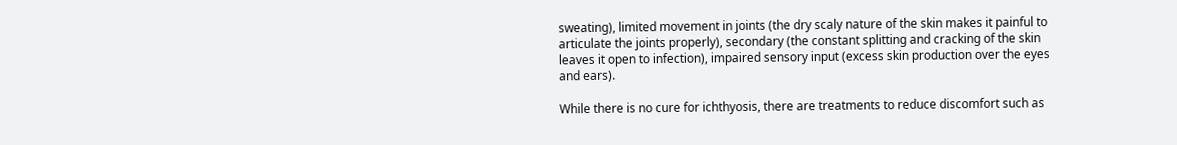sweating), limited movement in joints (the dry scaly nature of the skin makes it painful to articulate the joints properly), secondary (the constant splitting and cracking of the skin leaves it open to infection), impaired sensory input (excess skin production over the eyes and ears).

While there is no cure for ichthyosis, there are treatments to reduce discomfort such as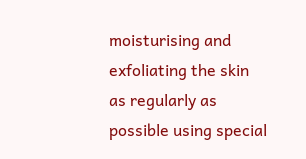moisturising and exfoliating the skin as regularly as possible using special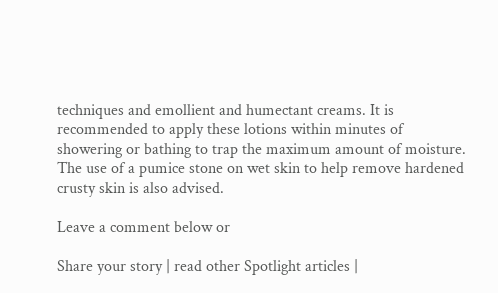techniques and emollient and humectant creams. It is recommended to apply these lotions within minutes of showering or bathing to trap the maximum amount of moisture. The use of a pumice stone on wet skin to help remove hardened crusty skin is also advised.

Leave a comment below or

Share your story | read other Spotlight articles |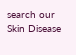search our Skin Disease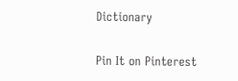Dictionary

Pin It on Pinterest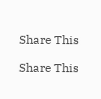Share This

Share This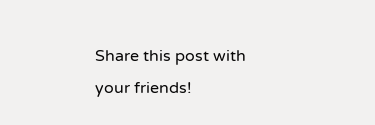Share this post with your friends!